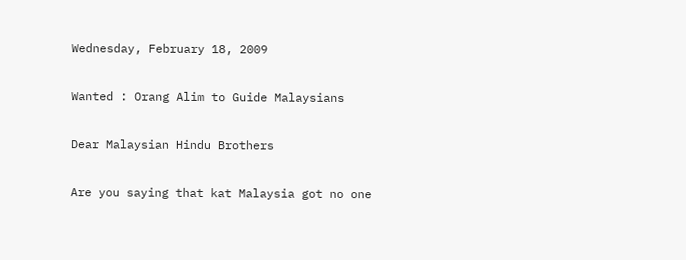Wednesday, February 18, 2009

Wanted : Orang Alim to Guide Malaysians

Dear Malaysian Hindu Brothers

Are you saying that kat Malaysia got no one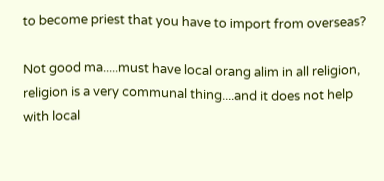to become priest that you have to import from overseas?

Not good ma.....must have local orang alim in all religion, religion is a very communal thing....and it does not help with local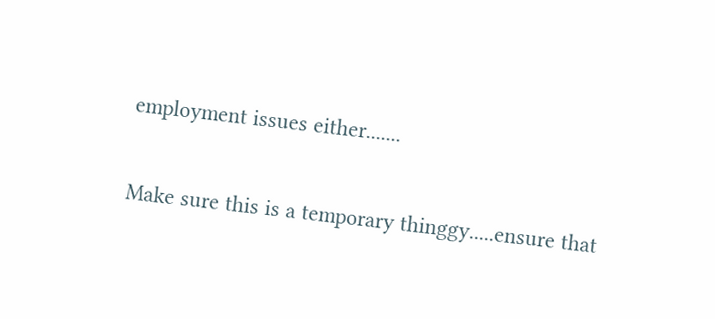employment issues either.......

Make sure this is a temporary thinggy.....ensure that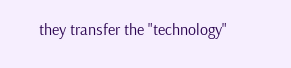they transfer the "technology"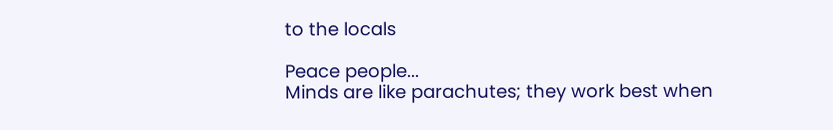to the locals

Peace people...
Minds are like parachutes; they work best when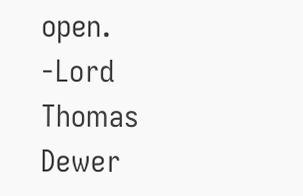open. -Lord Thomas Dewer